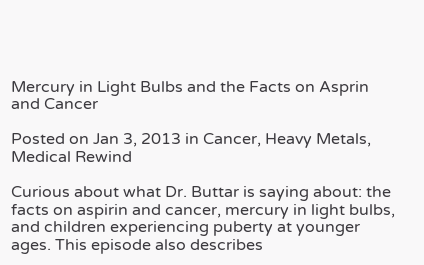Mercury in Light Bulbs and the Facts on Asprin and Cancer

Posted on Jan 3, 2013 in Cancer, Heavy Metals, Medical Rewind

Curious about what Dr. Buttar is saying about: the facts on aspirin and cancer, mercury in light bulbs, and children experiencing puberty at younger ages. This episode also describes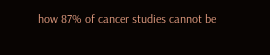how 87% of cancer studies cannot be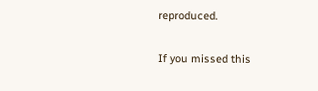reproduced.

If you missed this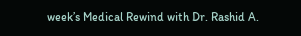week’s Medical Rewind with Dr. Rashid A.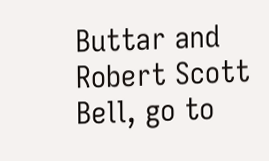Buttar and Robert Scott Bell, go to